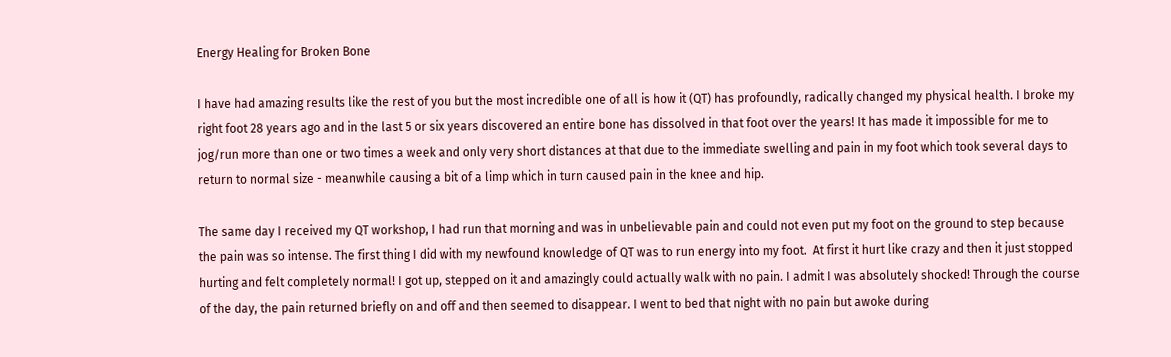Energy Healing for Broken Bone

I have had amazing results like the rest of you but the most incredible one of all is how it (QT) has profoundly, radically changed my physical health. I broke my right foot 28 years ago and in the last 5 or six years discovered an entire bone has dissolved in that foot over the years! It has made it impossible for me to jog/run more than one or two times a week and only very short distances at that due to the immediate swelling and pain in my foot which took several days to return to normal size - meanwhile causing a bit of a limp which in turn caused pain in the knee and hip.

The same day I received my QT workshop, I had run that morning and was in unbelievable pain and could not even put my foot on the ground to step because the pain was so intense. The first thing I did with my newfound knowledge of QT was to run energy into my foot.  At first it hurt like crazy and then it just stopped hurting and felt completely normal! I got up, stepped on it and amazingly could actually walk with no pain. I admit I was absolutely shocked! Through the course of the day, the pain returned briefly on and off and then seemed to disappear. I went to bed that night with no pain but awoke during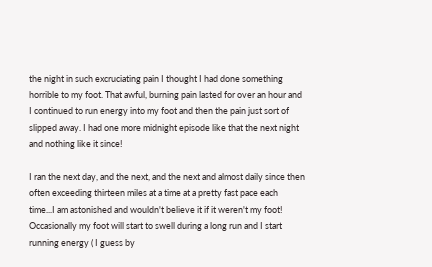the night in such excruciating pain I thought I had done something horrible to my foot. That awful, burning pain lasted for over an hour and I continued to run energy into my foot and then the pain just sort of slipped away. I had one more midnight episode like that the next night and nothing like it since!

I ran the next day, and the next, and the next and almost daily since then often exceeding thirteen miles at a time at a pretty fast pace each time...I am astonished and wouldn't believe it if it weren't my foot! Occasionally my foot will start to swell during a long run and I start running energy ( I guess by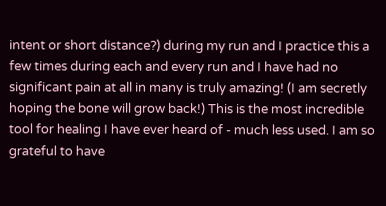intent or short distance?) during my run and I practice this a few times during each and every run and I have had no significant pain at all in many is truly amazing! (I am secretly hoping the bone will grow back!) This is the most incredible tool for healing I have ever heard of - much less used. I am so grateful to have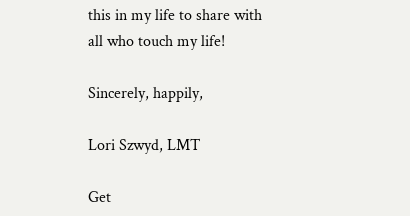this in my life to share with all who touch my life!

Sincerely, happily,

Lori Szwyd, LMT

Get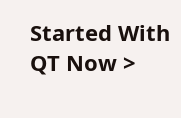Started With QT Now >